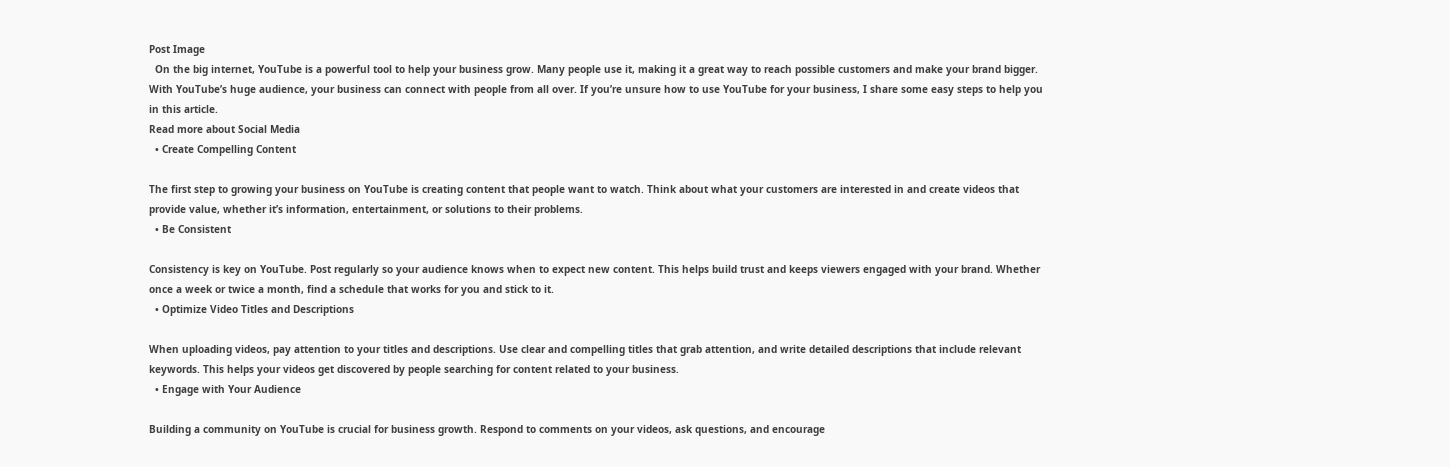Post Image
  On the big internet, YouTube is a powerful tool to help your business grow. Many people use it, making it a great way to reach possible customers and make your brand bigger. With YouTube’s huge audience, your business can connect with people from all over. If you’re unsure how to use YouTube for your business, I share some easy steps to help you in this article.
Read more about Social Media
  • Create Compelling Content

The first step to growing your business on YouTube is creating content that people want to watch. Think about what your customers are interested in and create videos that provide value, whether it’s information, entertainment, or solutions to their problems.
  • Be Consistent

Consistency is key on YouTube. Post regularly so your audience knows when to expect new content. This helps build trust and keeps viewers engaged with your brand. Whether once a week or twice a month, find a schedule that works for you and stick to it.
  • Optimize Video Titles and Descriptions

When uploading videos, pay attention to your titles and descriptions. Use clear and compelling titles that grab attention, and write detailed descriptions that include relevant keywords. This helps your videos get discovered by people searching for content related to your business.
  • Engage with Your Audience

Building a community on YouTube is crucial for business growth. Respond to comments on your videos, ask questions, and encourage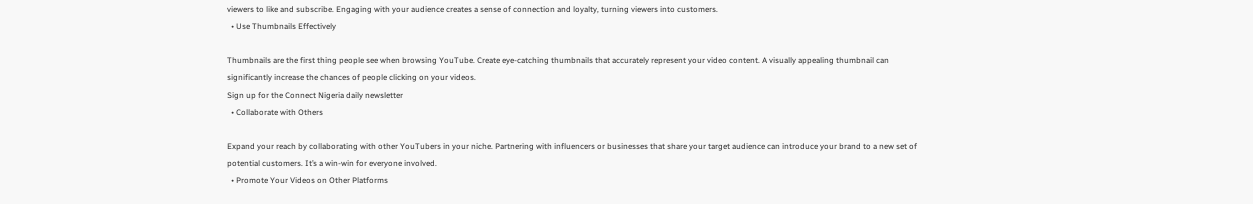viewers to like and subscribe. Engaging with your audience creates a sense of connection and loyalty, turning viewers into customers.
  • Use Thumbnails Effectively

Thumbnails are the first thing people see when browsing YouTube. Create eye-catching thumbnails that accurately represent your video content. A visually appealing thumbnail can significantly increase the chances of people clicking on your videos.
Sign up for the Connect Nigeria daily newsletter
  • Collaborate with Others

Expand your reach by collaborating with other YouTubers in your niche. Partnering with influencers or businesses that share your target audience can introduce your brand to a new set of potential customers. It’s a win-win for everyone involved.
  • Promote Your Videos on Other Platforms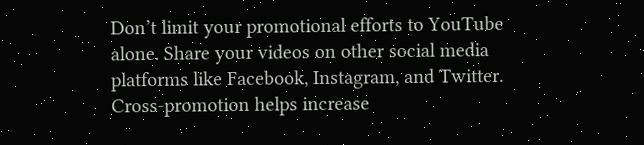Don’t limit your promotional efforts to YouTube alone. Share your videos on other social media platforms like Facebook, Instagram, and Twitter. Cross-promotion helps increase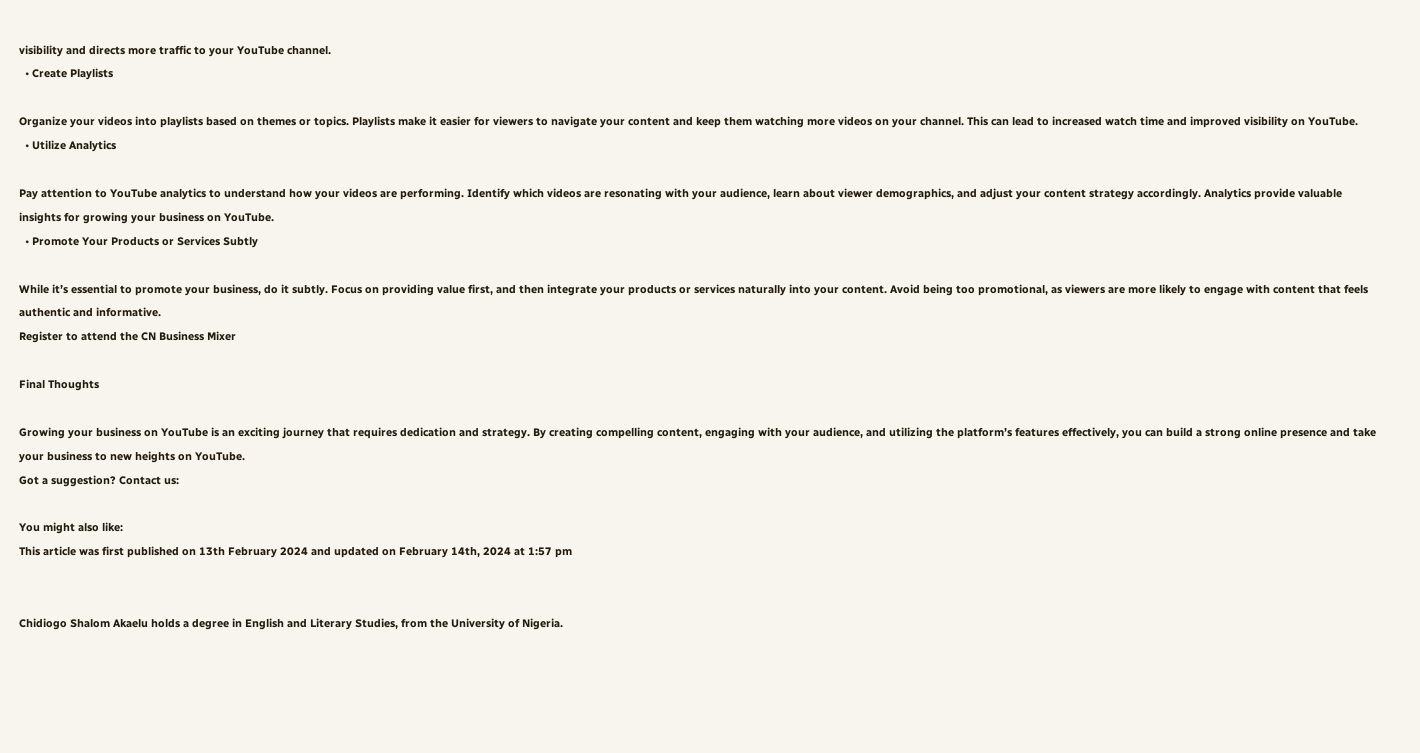visibility and directs more traffic to your YouTube channel.
  • Create Playlists

Organize your videos into playlists based on themes or topics. Playlists make it easier for viewers to navigate your content and keep them watching more videos on your channel. This can lead to increased watch time and improved visibility on YouTube.
  • Utilize Analytics

Pay attention to YouTube analytics to understand how your videos are performing. Identify which videos are resonating with your audience, learn about viewer demographics, and adjust your content strategy accordingly. Analytics provide valuable insights for growing your business on YouTube.
  • Promote Your Products or Services Subtly

While it’s essential to promote your business, do it subtly. Focus on providing value first, and then integrate your products or services naturally into your content. Avoid being too promotional, as viewers are more likely to engage with content that feels authentic and informative.
Register to attend the CN Business Mixer

Final Thoughts

Growing your business on YouTube is an exciting journey that requires dedication and strategy. By creating compelling content, engaging with your audience, and utilizing the platform’s features effectively, you can build a strong online presence and take your business to new heights on YouTube.
Got a suggestion? Contact us:

You might also like:
This article was first published on 13th February 2024 and updated on February 14th, 2024 at 1:57 pm


Chidiogo Shalom Akaelu holds a degree in English and Literary Studies, from the University of Nigeria.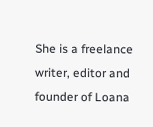She is a freelance writer, editor and founder of Loana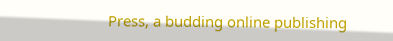Press, a budding online publishing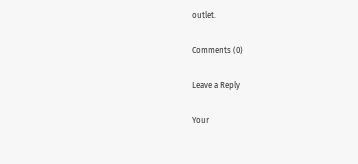outlet.

Comments (0)

Leave a Reply

Your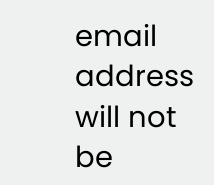email address will not be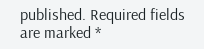published. Required fields are marked *